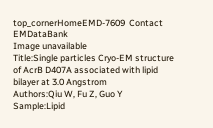top_cornerHomeEMD-7609  Contact EMDataBank
Image unavailable
Title:Single particles Cryo-EM structure of AcrB D407A associated with lipid bilayer at 3.0 Angstrom
Authors:Qiu W, Fu Z, Guo Y
Sample:Lipid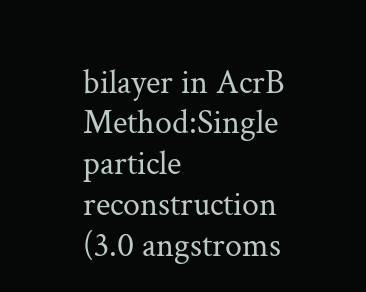bilayer in AcrB
Method:Single particle reconstruction (3.0 angstroms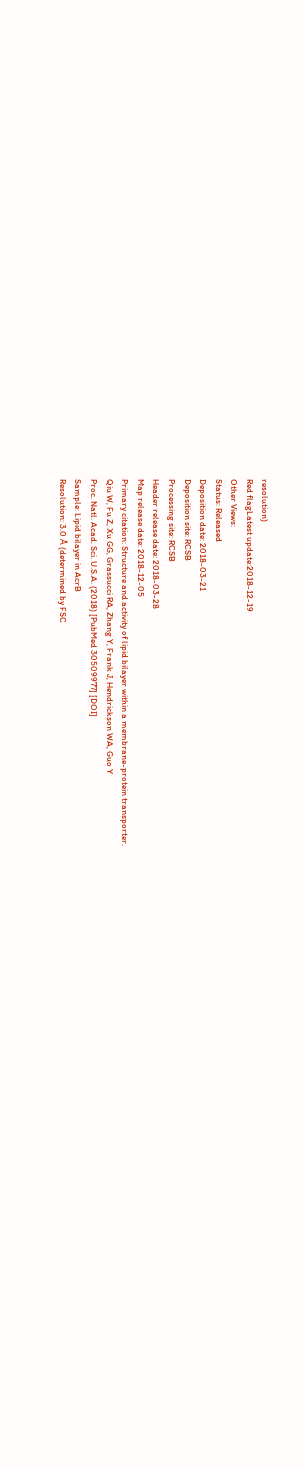resolution)
Red flagLatest update:2018-12-19
Other Views:
Status: Released
Deposition date: 2018-03-21
Deposition site: RCSB
Processing site: RCSB
Header release date: 2018-03-28
Map release date: 2018-12-05
Primary citation: Structure and activity of lipid bilayer within a membrane-protein transporter.
Qiu W, Fu Z, Xu GG, Grassucci RA, Zhang Y, Frank J, Hendrickson WA, Guo Y
Proc. Natl. Acad. Sci. U.S.A. (2018) [PubMed 30509977] [DOI]
Sample: Lipid bilayer in AcrB
Resolution: 3.0 Å (determined by FSC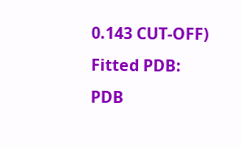0.143 CUT-OFF)
Fitted PDB:
PDB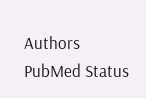Authors PubMed Status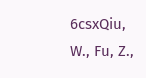6csxQiu, W., Fu, Z.,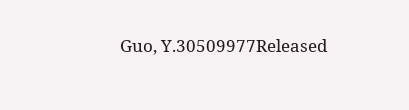Guo, Y.30509977Released